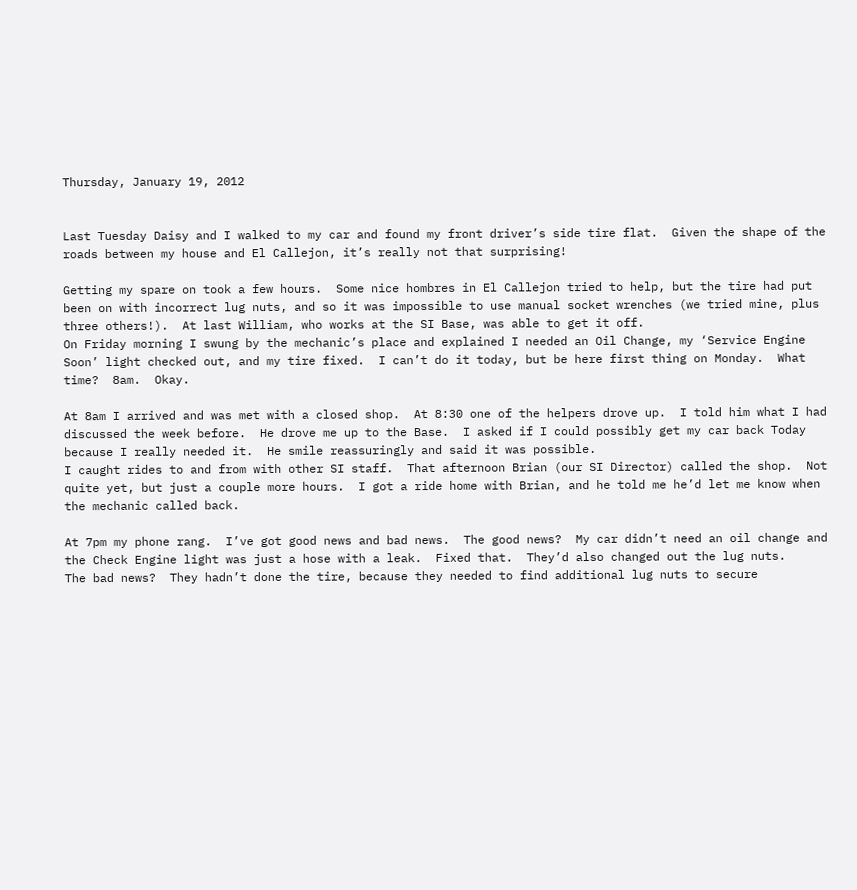Thursday, January 19, 2012


Last Tuesday Daisy and I walked to my car and found my front driver’s side tire flat.  Given the shape of the roads between my house and El Callejon, it’s really not that surprising!

Getting my spare on took a few hours.  Some nice hombres in El Callejon tried to help, but the tire had put been on with incorrect lug nuts, and so it was impossible to use manual socket wrenches (we tried mine, plus three others!).  At last William, who works at the SI Base, was able to get it off.
On Friday morning I swung by the mechanic’s place and explained I needed an Oil Change, my ‘Service Engine Soon’ light checked out, and my tire fixed.  I can’t do it today, but be here first thing on Monday.  What time?  8am.  Okay.

At 8am I arrived and was met with a closed shop.  At 8:30 one of the helpers drove up.  I told him what I had discussed the week before.  He drove me up to the Base.  I asked if I could possibly get my car back Today because I really needed it.  He smile reassuringly and said it was possible.
I caught rides to and from with other SI staff.  That afternoon Brian (our SI Director) called the shop.  Not quite yet, but just a couple more hours.  I got a ride home with Brian, and he told me he’d let me know when the mechanic called back.

At 7pm my phone rang.  I’ve got good news and bad news.  The good news?  My car didn’t need an oil change and the Check Engine light was just a hose with a leak.  Fixed that.  They’d also changed out the lug nuts.
The bad news?  They hadn’t done the tire, because they needed to find additional lug nuts to secure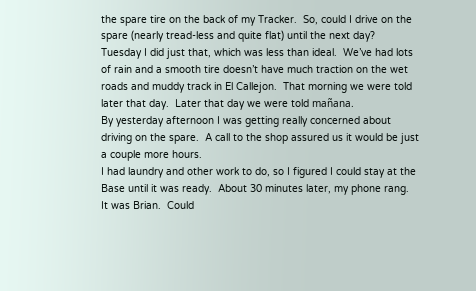the spare tire on the back of my Tracker.  So, could I drive on the spare (nearly tread-less and quite flat) until the next day?
Tuesday I did just that, which was less than ideal.  We’ve had lots of rain and a smooth tire doesn’t have much traction on the wet roads and muddy track in El Callejon.  That morning we were told later that day.  Later that day we were told mañana.
By yesterday afternoon I was getting really concerned about driving on the spare.  A call to the shop assured us it would be just a couple more hours.
I had laundry and other work to do, so I figured I could stay at the Base until it was ready.  About 30 minutes later, my phone rang.  It was Brian.  Could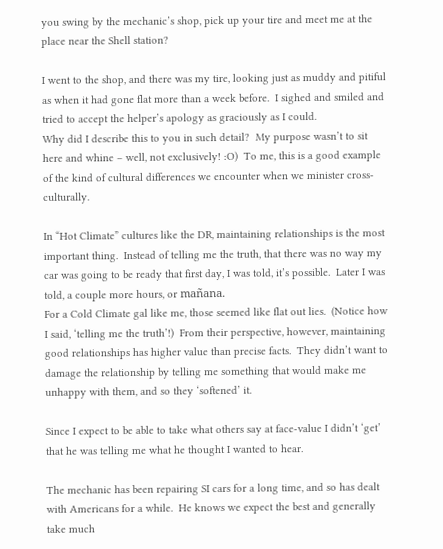you swing by the mechanic’s shop, pick up your tire and meet me at the place near the Shell station?

I went to the shop, and there was my tire, looking just as muddy and pitiful as when it had gone flat more than a week before.  I sighed and smiled and tried to accept the helper’s apology as graciously as I could.
Why did I describe this to you in such detail?  My purpose wasn’t to sit here and whine – well, not exclusively! :O)  To me, this is a good example of the kind of cultural differences we encounter when we minister cross-culturally.

In “Hot Climate” cultures like the DR, maintaining relationships is the most important thing.  Instead of telling me the truth, that there was no way my car was going to be ready that first day, I was told, it’s possible.  Later I was told, a couple more hours, or mañana.
For a Cold Climate gal like me, those seemed like flat out lies.  (Notice how I said, ‘telling me the truth’!)  From their perspective, however, maintaining good relationships has higher value than precise facts.  They didn’t want to damage the relationship by telling me something that would make me unhappy with them, and so they ‘softened’ it.

Since I expect to be able to take what others say at face-value I didn’t ‘get’ that he was telling me what he thought I wanted to hear.

The mechanic has been repairing SI cars for a long time, and so has dealt with Americans for a while.  He knows we expect the best and generally take much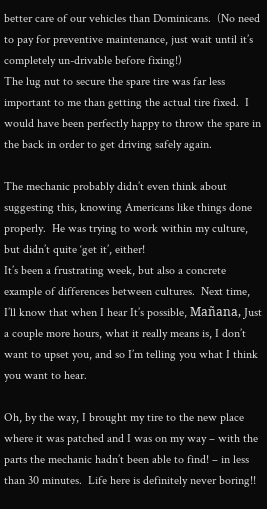better care of our vehicles than Dominicans.  (No need to pay for preventive maintenance, just wait until it’s completely un-drivable before fixing!)
The lug nut to secure the spare tire was far less important to me than getting the actual tire fixed.  I would have been perfectly happy to throw the spare in the back in order to get driving safely again.

The mechanic probably didn’t even think about suggesting this, knowing Americans like things done properly.  He was trying to work within my culture, but didn’t quite ‘get it’, either!
It’s been a frustrating week, but also a concrete example of differences between cultures.  Next time, I’ll know that when I hear It’s possible, Mañana, Just a couple more hours, what it really means is, I don’t want to upset you, and so I’m telling you what I think you want to hear.

Oh, by the way, I brought my tire to the new place where it was patched and I was on my way – with the parts the mechanic hadn’t been able to find! – in less than 30 minutes.  Life here is definitely never boring!!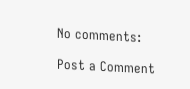No comments:

Post a Comment